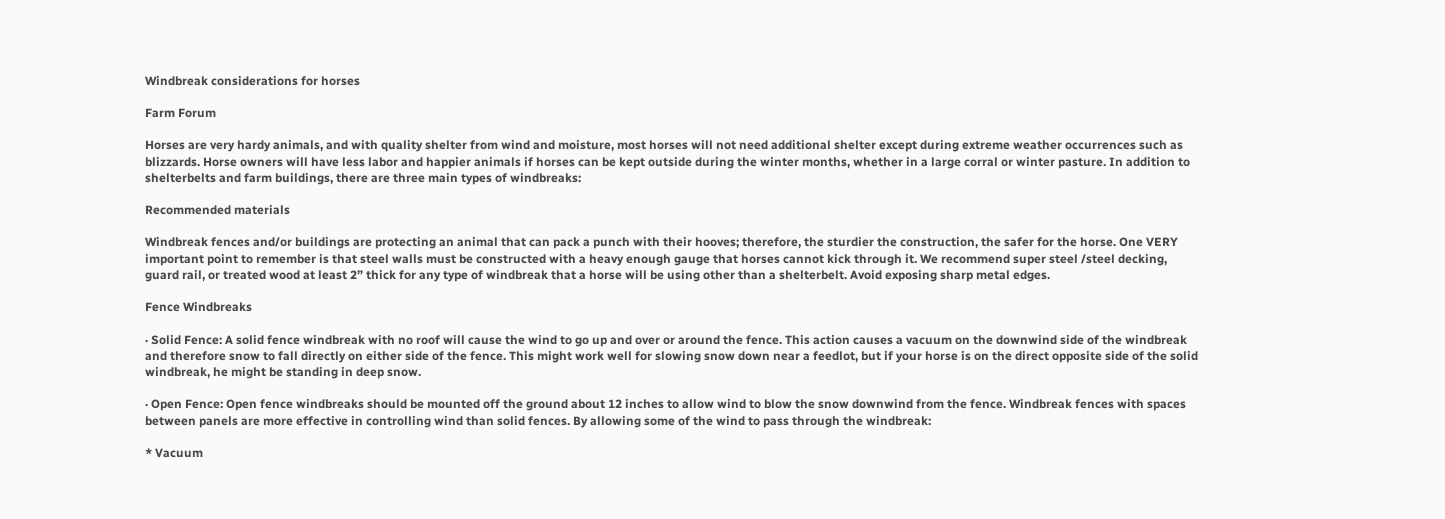Windbreak considerations for horses

Farm Forum

Horses are very hardy animals, and with quality shelter from wind and moisture, most horses will not need additional shelter except during extreme weather occurrences such as blizzards. Horse owners will have less labor and happier animals if horses can be kept outside during the winter months, whether in a large corral or winter pasture. In addition to shelterbelts and farm buildings, there are three main types of windbreaks:

Recommended materials

Windbreak fences and/or buildings are protecting an animal that can pack a punch with their hooves; therefore, the sturdier the construction, the safer for the horse. One VERY important point to remember is that steel walls must be constructed with a heavy enough gauge that horses cannot kick through it. We recommend super steel /steel decking, guard rail, or treated wood at least 2” thick for any type of windbreak that a horse will be using other than a shelterbelt. Avoid exposing sharp metal edges.

Fence Windbreaks

· Solid Fence: A solid fence windbreak with no roof will cause the wind to go up and over or around the fence. This action causes a vacuum on the downwind side of the windbreak and therefore snow to fall directly on either side of the fence. This might work well for slowing snow down near a feedlot, but if your horse is on the direct opposite side of the solid windbreak, he might be standing in deep snow.

· Open Fence: Open fence windbreaks should be mounted off the ground about 12 inches to allow wind to blow the snow downwind from the fence. Windbreak fences with spaces between panels are more effective in controlling wind than solid fences. By allowing some of the wind to pass through the windbreak:

* Vacuum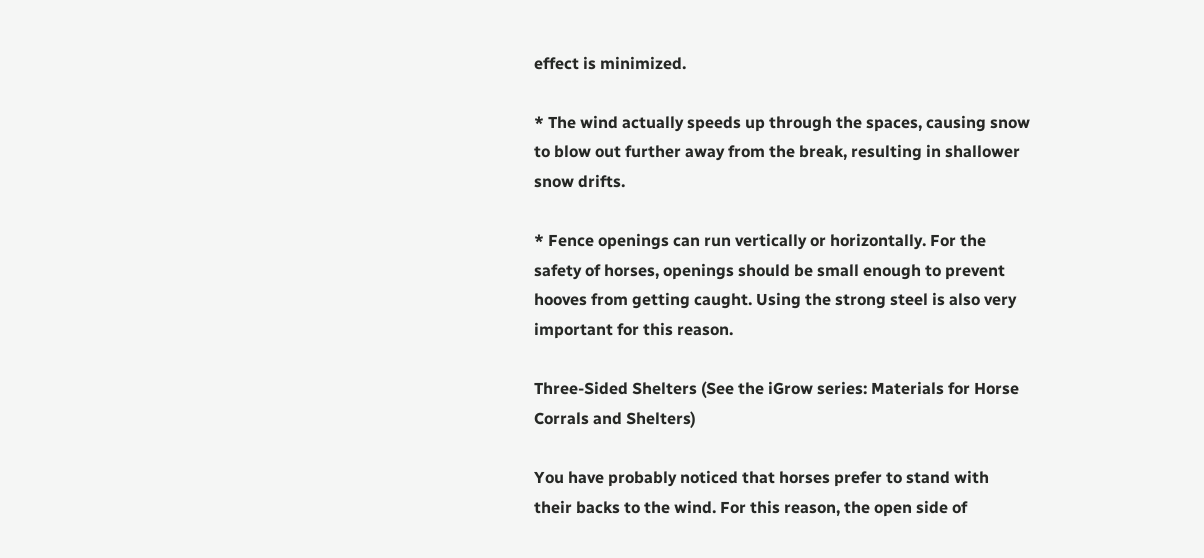effect is minimized.

* The wind actually speeds up through the spaces, causing snow to blow out further away from the break, resulting in shallower snow drifts.

* Fence openings can run vertically or horizontally. For the safety of horses, openings should be small enough to prevent hooves from getting caught. Using the strong steel is also very important for this reason.

Three-Sided Shelters (See the iGrow series: Materials for Horse Corrals and Shelters)

You have probably noticed that horses prefer to stand with their backs to the wind. For this reason, the open side of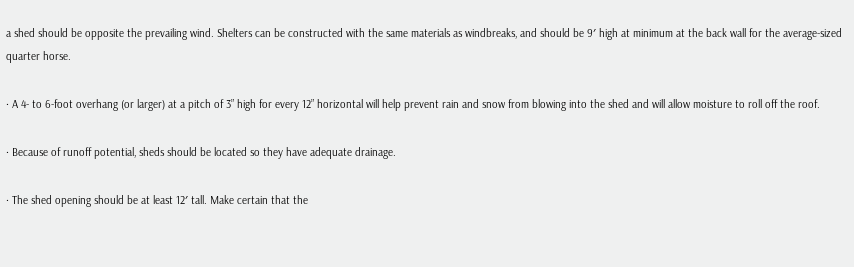a shed should be opposite the prevailing wind. Shelters can be constructed with the same materials as windbreaks, and should be 9′ high at minimum at the back wall for the average-sized quarter horse.

· A 4- to 6-foot overhang (or larger) at a pitch of 3” high for every 12” horizontal will help prevent rain and snow from blowing into the shed and will allow moisture to roll off the roof.

· Because of runoff potential, sheds should be located so they have adequate drainage.

· The shed opening should be at least 12′ tall. Make certain that the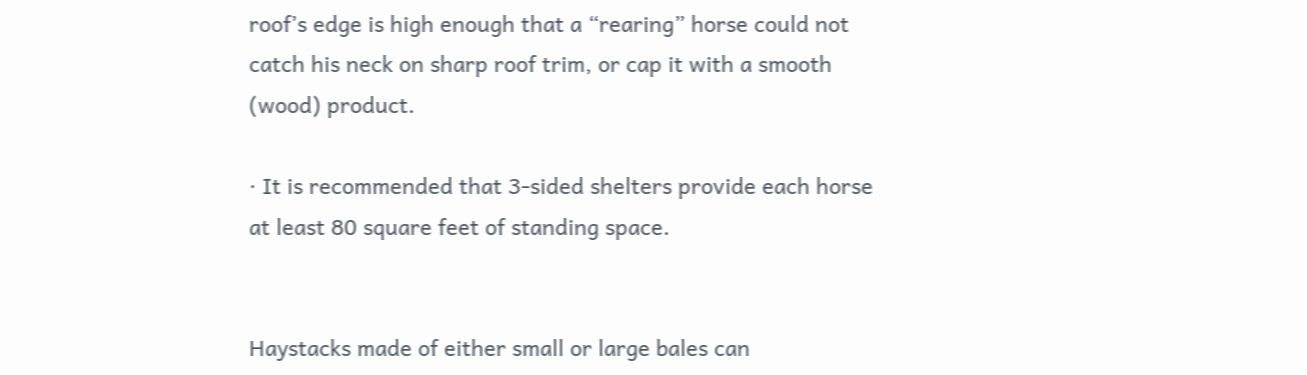roof’s edge is high enough that a “rearing” horse could not catch his neck on sharp roof trim, or cap it with a smooth (wood) product.

· It is recommended that 3-sided shelters provide each horse at least 80 square feet of standing space.


Haystacks made of either small or large bales can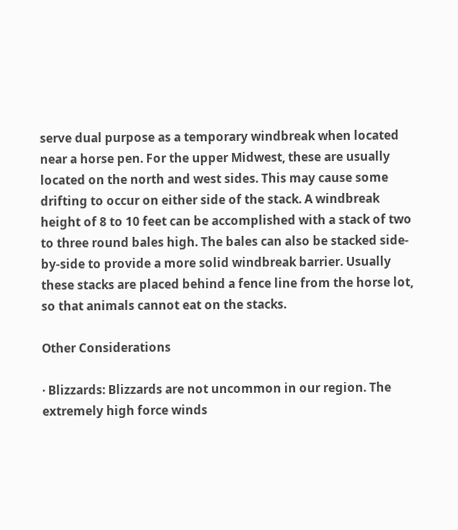serve dual purpose as a temporary windbreak when located near a horse pen. For the upper Midwest, these are usually located on the north and west sides. This may cause some drifting to occur on either side of the stack. A windbreak height of 8 to 10 feet can be accomplished with a stack of two to three round bales high. The bales can also be stacked side-by-side to provide a more solid windbreak barrier. Usually these stacks are placed behind a fence line from the horse lot, so that animals cannot eat on the stacks.

Other Considerations

· Blizzards: Blizzards are not uncommon in our region. The extremely high force winds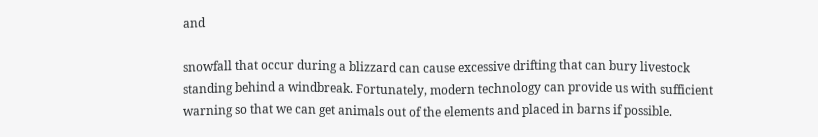and

snowfall that occur during a blizzard can cause excessive drifting that can bury livestock standing behind a windbreak. Fortunately, modern technology can provide us with sufficient warning so that we can get animals out of the elements and placed in barns if possible.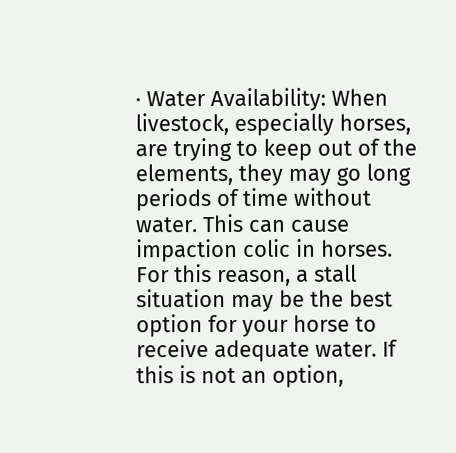· Water Availability: When livestock, especially horses, are trying to keep out of the elements, they may go long periods of time without water. This can cause impaction colic in horses. For this reason, a stall situation may be the best option for your horse to receive adequate water. If this is not an option,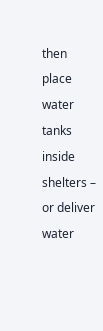then place water tanks inside shelters – or deliver water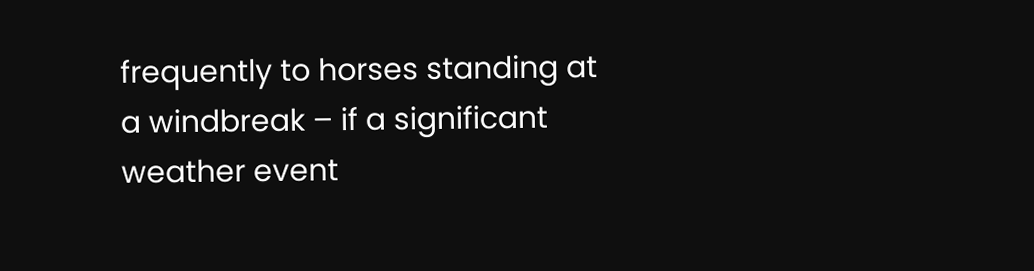frequently to horses standing at a windbreak – if a significant weather event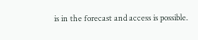is in the forecast and access is possible.